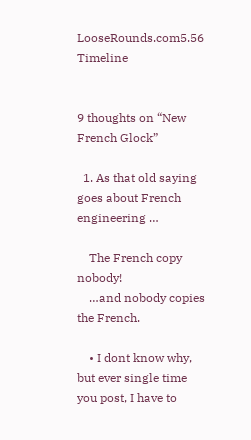LooseRounds.com5.56 Timeline


9 thoughts on “New French Glock”

  1. As that old saying goes about French engineering …

    The French copy nobody!
    …and nobody copies the French.

    • I dont know why, but ever single time you post, I have to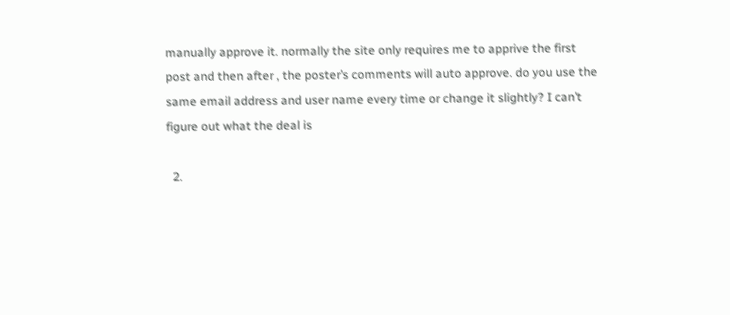manually approve it. normally the site only requires me to apprive the first post and then after , the poster’s comments will auto approve. do you use the same email address and user name every time or change it slightly? I can’t figure out what the deal is

  2.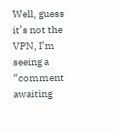Well, guess it’s not the VPN, I’m seeing a “comment awaiting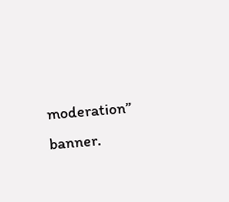moderation” banner.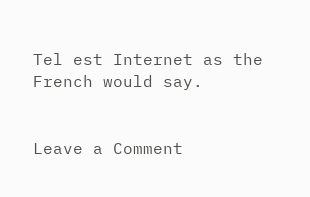Tel est Internet as the French would say.


Leave a Comment